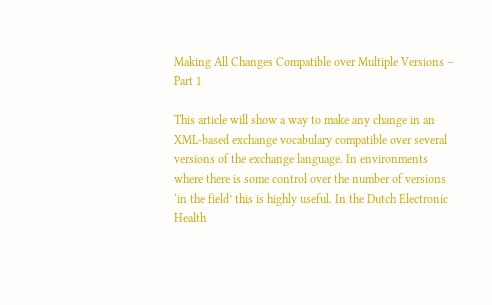Making All Changes Compatible over Multiple Versions – Part 1

This article will show a way to make any change in an XML-based exchange vocabulary compatible over several versions of the exchange language. In environments where there is some control over the number of versions ‘in the field’ this is highly useful. In the Dutch Electronic Health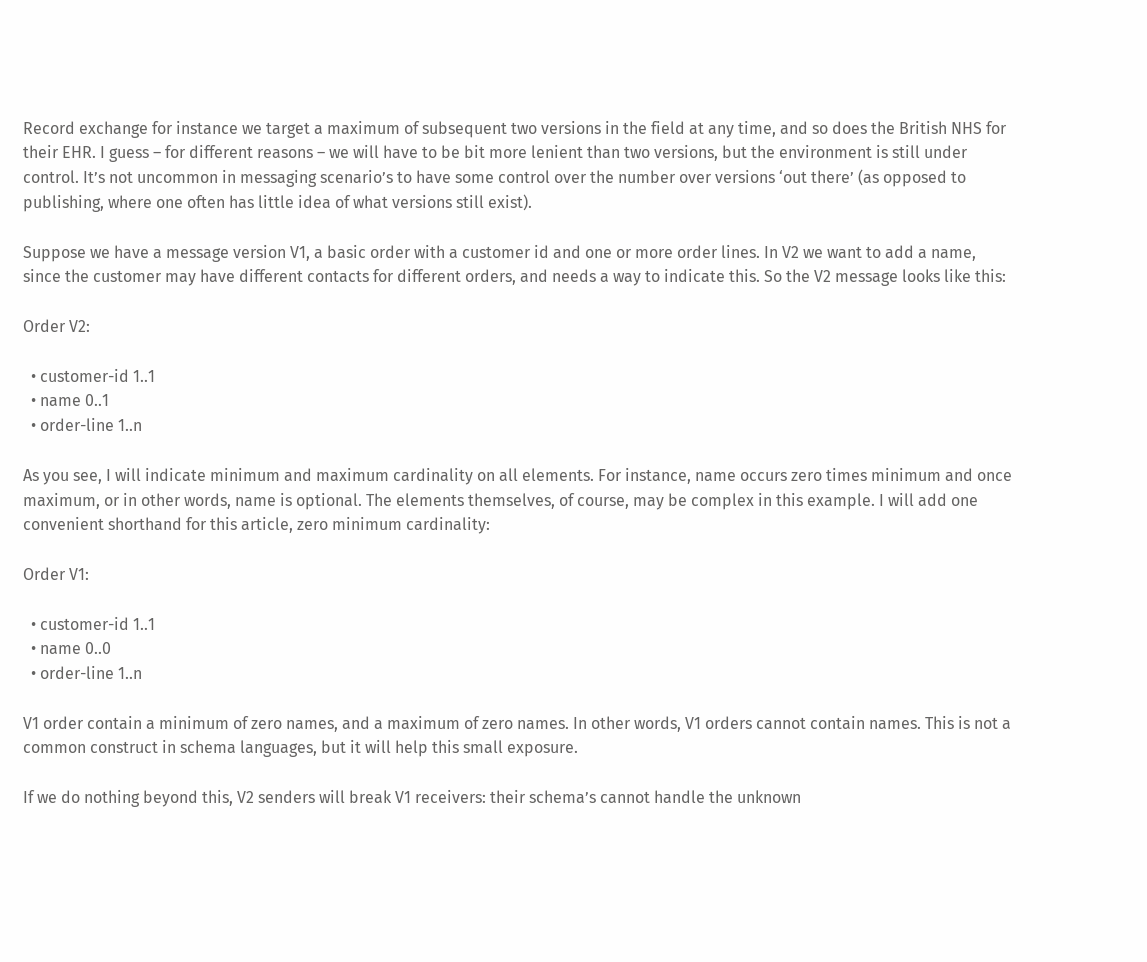Record exchange for instance we target a maximum of subsequent two versions in the field at any time, and so does the British NHS for their EHR. I guess – for different reasons – we will have to be bit more lenient than two versions, but the environment is still under control. It’s not uncommon in messaging scenario’s to have some control over the number over versions ‘out there’ (as opposed to publishing, where one often has little idea of what versions still exist).

Suppose we have a message version V1, a basic order with a customer id and one or more order lines. In V2 we want to add a name, since the customer may have different contacts for different orders, and needs a way to indicate this. So the V2 message looks like this:

Order V2:

  • customer-id 1..1
  • name 0..1
  • order-line 1..n

As you see, I will indicate minimum and maximum cardinality on all elements. For instance, name occurs zero times minimum and once maximum, or in other words, name is optional. The elements themselves, of course, may be complex in this example. I will add one convenient shorthand for this article, zero minimum cardinality:

Order V1:

  • customer-id 1..1
  • name 0..0
  • order-line 1..n

V1 order contain a minimum of zero names, and a maximum of zero names. In other words, V1 orders cannot contain names. This is not a common construct in schema languages, but it will help this small exposure.

If we do nothing beyond this, V2 senders will break V1 receivers: their schema’s cannot handle the unknown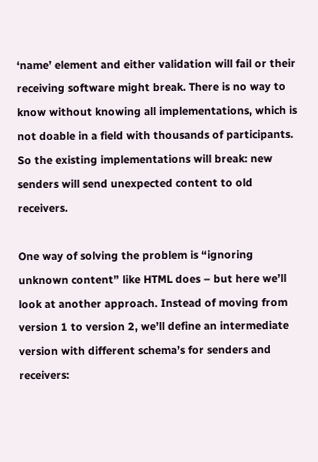‘name’ element and either validation will fail or their receiving software might break. There is no way to know without knowing all implementations, which is not doable in a field with thousands of participants. So the existing implementations will break: new senders will send unexpected content to old receivers.

One way of solving the problem is “ignoring unknown content” like HTML does – but here we’ll look at another approach. Instead of moving from version 1 to version 2, we’ll define an intermediate version with different schema’s for senders and receivers: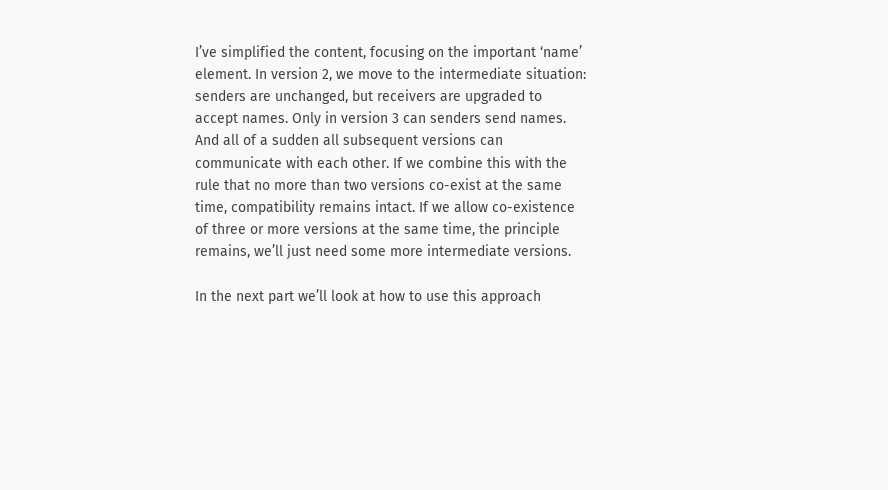I’ve simplified the content, focusing on the important ‘name’ element. In version 2, we move to the intermediate situation: senders are unchanged, but receivers are upgraded to accept names. Only in version 3 can senders send names. And all of a sudden all subsequent versions can communicate with each other. If we combine this with the rule that no more than two versions co-exist at the same time, compatibility remains intact. If we allow co-existence of three or more versions at the same time, the principle remains, we’ll just need some more intermediate versions.

In the next part we’ll look at how to use this approach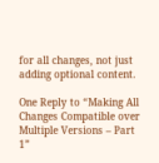for all changes, not just adding optional content.

One Reply to “Making All Changes Compatible over Multiple Versions – Part 1”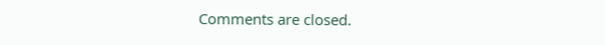Comments are closed.